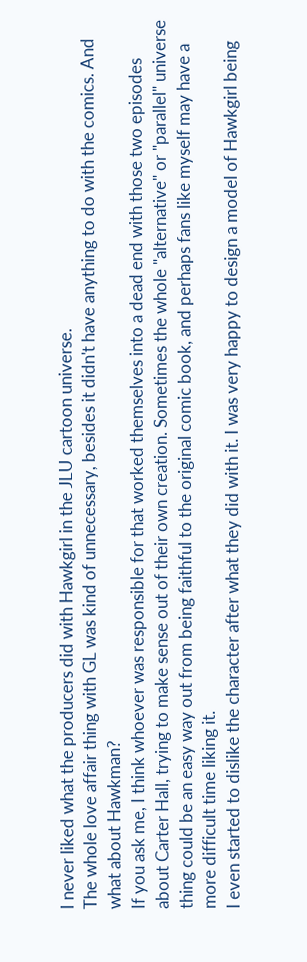I never liked what the producers did with Hawkgirl in the JLU cartoon universe.
The whole love affair thing with GL was kind of unnecessary, besides it didn't have anything to do with the comics. And what about Hawkman?
If you ask me, I think whoever was responsible for that worked themselves into a dead end with those two episodes about Carter Hall, trying to make sense out of their own creation. Sometimes the whole "alternative" or "parallel" universe thing could be an easy way out from being faithful to the original comic book, and perhaps fans like myself may have a more difficult time liking it.
I even started to dislike the character after what they did with it. I was very happy to design a model of Hawkgirl being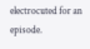electrocuted for an episode.